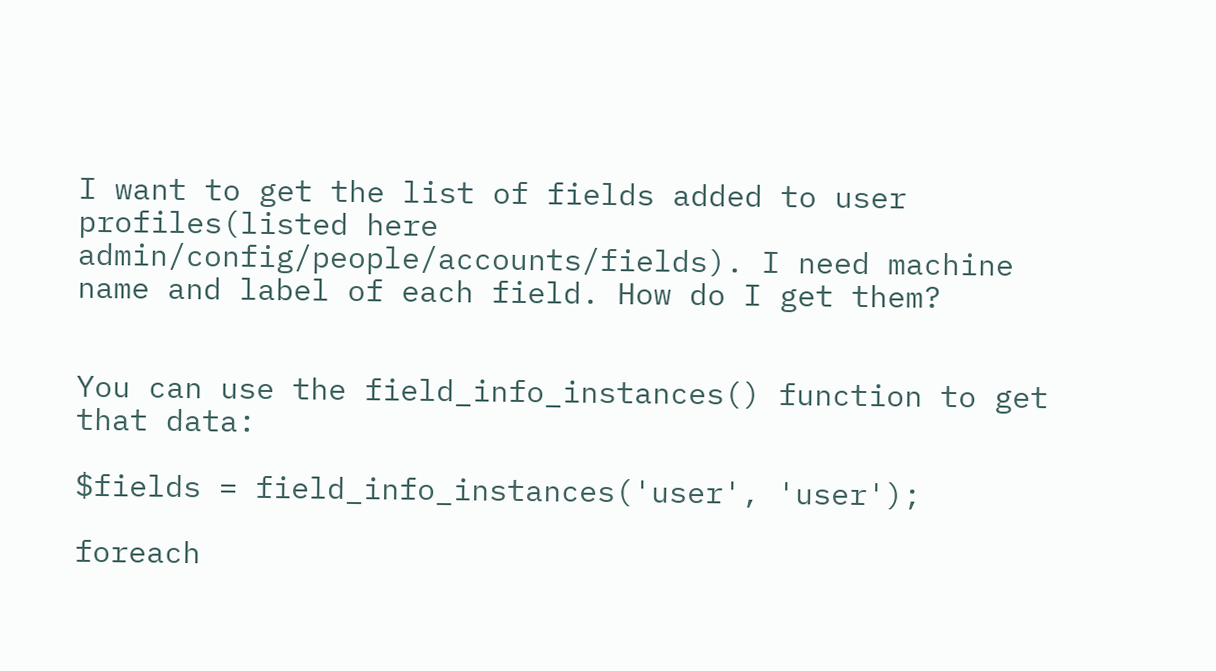I want to get the list of fields added to user profiles(listed here admin/config/people/accounts/fields). I need machine name and label of each field. How do I get them?


You can use the field_info_instances() function to get that data:

$fields = field_info_instances('user', 'user');

foreach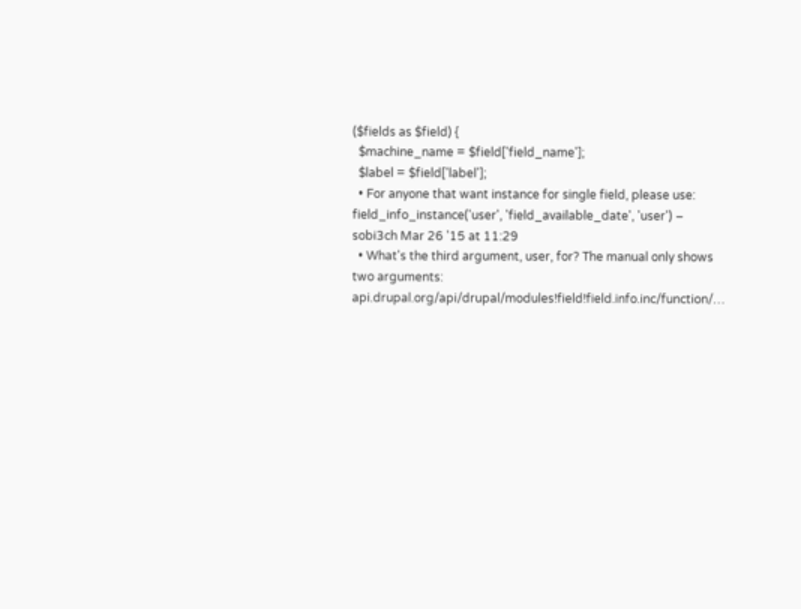($fields as $field) {
  $machine_name = $field['field_name'];
  $label = $field['label'];
  • For anyone that want instance for single field, please use: field_info_instance('user', 'field_available_date', 'user') – sobi3ch Mar 26 '15 at 11:29
  • What's the third argument, user, for? The manual only shows two arguments: api.drupal.org/api/drupal/modules!field!field.info.inc/function/…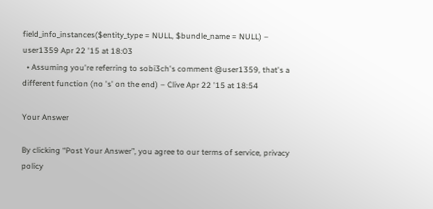field_info_instances($entity_type = NULL, $bundle_name = NULL) – user1359 Apr 22 '15 at 18:03
  • Assuming you're referring to sobi3ch's comment @user1359, that's a different function (no 's' on the end) – Clive Apr 22 '15 at 18:54

Your Answer

By clicking “Post Your Answer”, you agree to our terms of service, privacy policy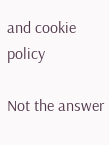and cookie policy

Not the answer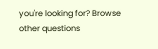you're looking for? Browse other questions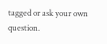tagged or ask your own question.